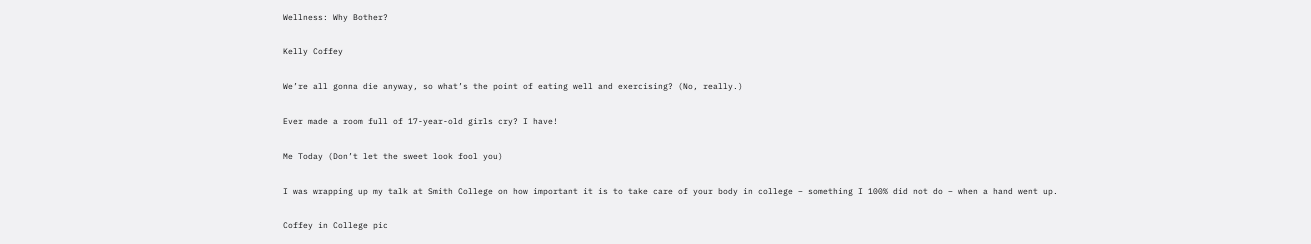Wellness: Why Bother?

Kelly Coffey

We’re all gonna die anyway, so what’s the point of eating well and exercising? (No, really.)

Ever made a room full of 17-year-old girls cry? I have!

Me Today (Don’t let the sweet look fool you)

I was wrapping up my talk at Smith College on how important it is to take care of your body in college – something I 100% did not do – when a hand went up.

Coffey in College pic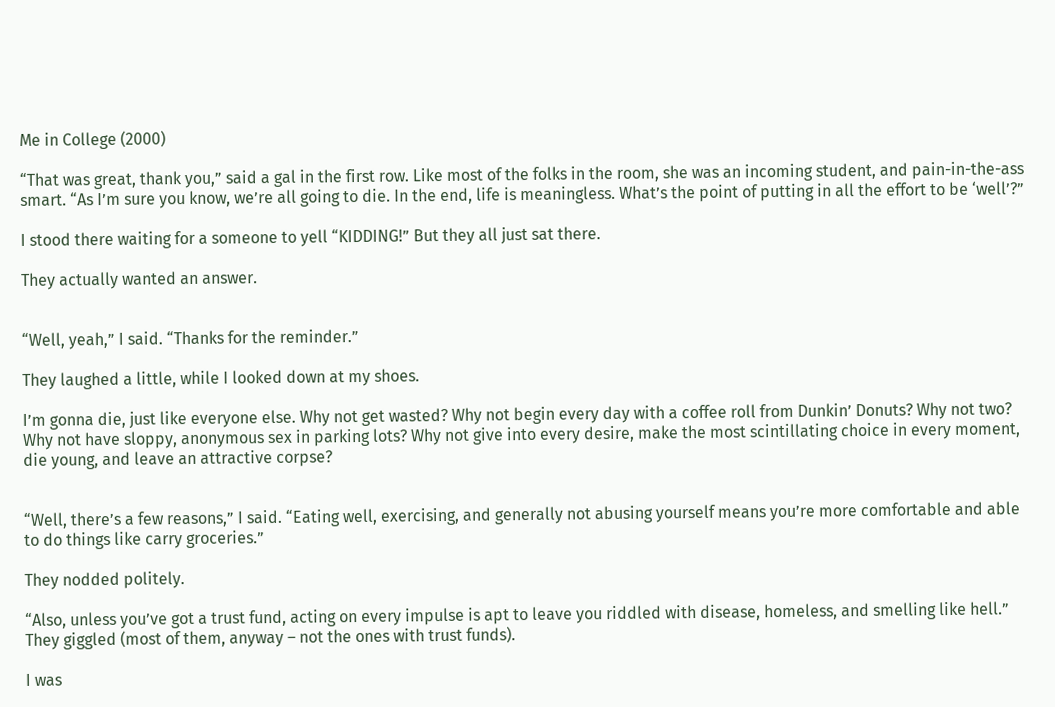Me in College (2000)

“That was great, thank you,” said a gal in the first row. Like most of the folks in the room, she was an incoming student, and pain-in-the-ass smart. “As I’m sure you know, we’re all going to die. In the end, life is meaningless. What’s the point of putting in all the effort to be ‘well’?”

I stood there waiting for a someone to yell “KIDDING!” But they all just sat there.

They actually wanted an answer.


“Well, yeah,” I said. “Thanks for the reminder.”

They laughed a little, while I looked down at my shoes.

I’m gonna die, just like everyone else. Why not get wasted? Why not begin every day with a coffee roll from Dunkin’ Donuts? Why not two? Why not have sloppy, anonymous sex in parking lots? Why not give into every desire, make the most scintillating choice in every moment, die young, and leave an attractive corpse?


“Well, there’s a few reasons,” I said. “Eating well, exercising, and generally not abusing yourself means you’re more comfortable and able to do things like carry groceries.”

They nodded politely.

“Also, unless you’ve got a trust fund, acting on every impulse is apt to leave you riddled with disease, homeless, and smelling like hell.” They giggled (most of them, anyway – not the ones with trust funds).

I was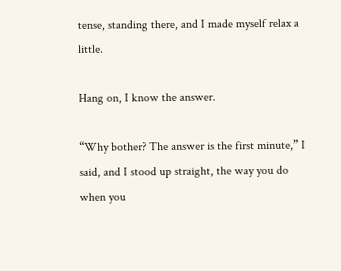tense, standing there, and I made myself relax a little.

Hang on, I know the answer.

“Why bother? The answer is the first minute,” I said, and I stood up straight, the way you do when you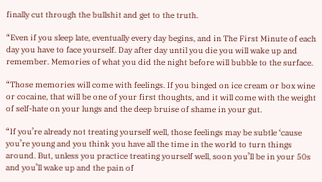finally cut through the bullshit and get to the truth.

“Even if you sleep late, eventually every day begins, and in The First Minute of each day you have to face yourself. Day after day until you die you will wake up and remember. Memories of what you did the night before will bubble to the surface.

“Those memories will come with feelings. If you binged on ice cream or box wine or cocaine, that will be one of your first thoughts, and it will come with the weight of self-hate on your lungs and the deep bruise of shame in your gut.

“If you’re already not treating yourself well, those feelings may be subtle ‘cause you’re young and you think you have all the time in the world to turn things around. But, unless you practice treating yourself well, soon you’ll be in your 50s and you’ll wake up and the pain of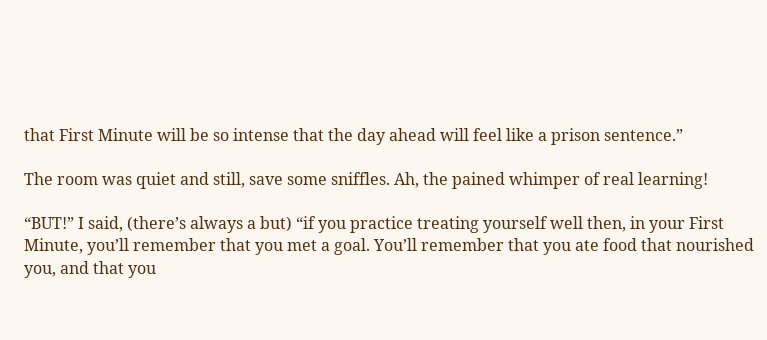that First Minute will be so intense that the day ahead will feel like a prison sentence.”

The room was quiet and still, save some sniffles. Ah, the pained whimper of real learning!

“BUT!” I said, (there’s always a but) “if you practice treating yourself well then, in your First Minute, you’ll remember that you met a goal. You’ll remember that you ate food that nourished you, and that you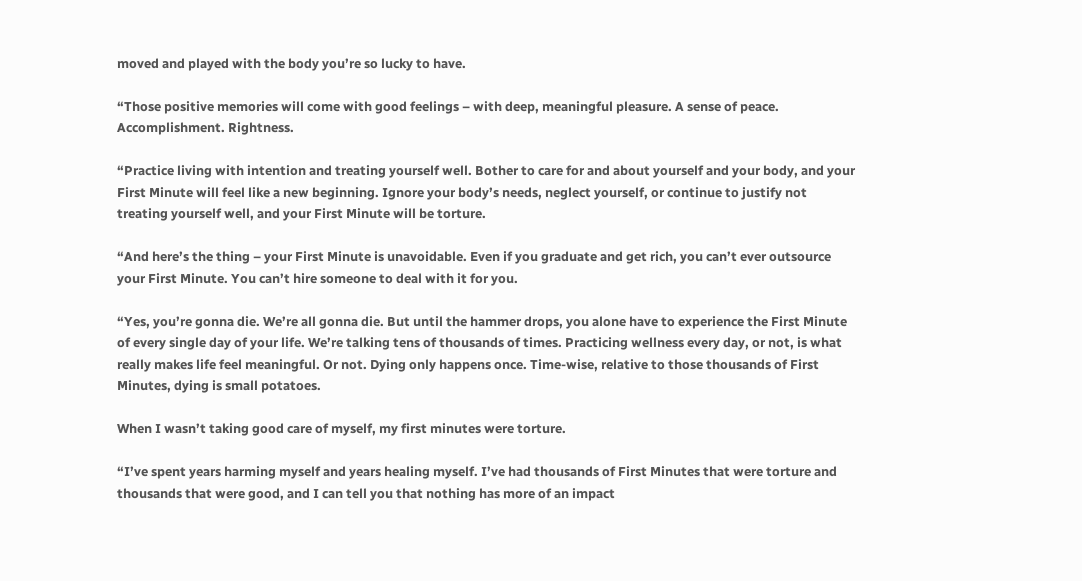moved and played with the body you’re so lucky to have.

“Those positive memories will come with good feelings – with deep, meaningful pleasure. A sense of peace. Accomplishment. Rightness.

“Practice living with intention and treating yourself well. Bother to care for and about yourself and your body, and your First Minute will feel like a new beginning. Ignore your body’s needs, neglect yourself, or continue to justify not treating yourself well, and your First Minute will be torture.

“And here’s the thing – your First Minute is unavoidable. Even if you graduate and get rich, you can’t ever outsource your First Minute. You can’t hire someone to deal with it for you.

“Yes, you’re gonna die. We’re all gonna die. But until the hammer drops, you alone have to experience the First Minute of every single day of your life. We’re talking tens of thousands of times. Practicing wellness every day, or not, is what really makes life feel meaningful. Or not. Dying only happens once. Time-wise, relative to those thousands of First Minutes, dying is small potatoes.

When I wasn’t taking good care of myself, my first minutes were torture.

“I’ve spent years harming myself and years healing myself. I’ve had thousands of First Minutes that were torture and thousands that were good, and I can tell you that nothing has more of an impact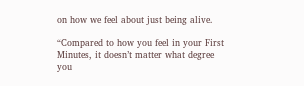on how we feel about just being alive.

“Compared to how you feel in your First Minutes, it doesn’t matter what degree you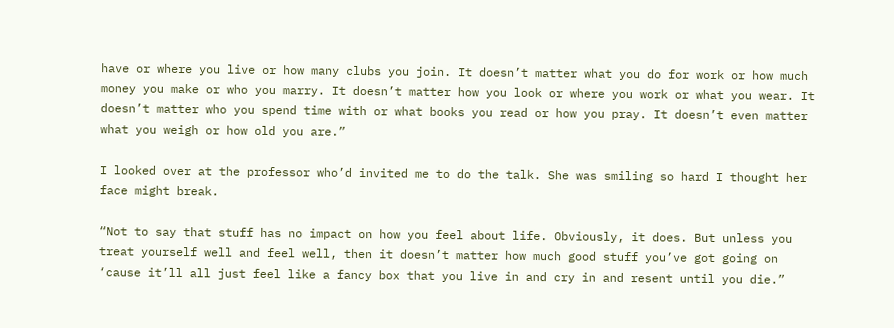have or where you live or how many clubs you join. It doesn’t matter what you do for work or how much money you make or who you marry. It doesn’t matter how you look or where you work or what you wear. It doesn’t matter who you spend time with or what books you read or how you pray. It doesn’t even matter what you weigh or how old you are.”

I looked over at the professor who’d invited me to do the talk. She was smiling so hard I thought her face might break.

“Not to say that stuff has no impact on how you feel about life. Obviously, it does. But unless you treat yourself well and feel well, then it doesn’t matter how much good stuff you’ve got going on ‘cause it’ll all just feel like a fancy box that you live in and cry in and resent until you die.”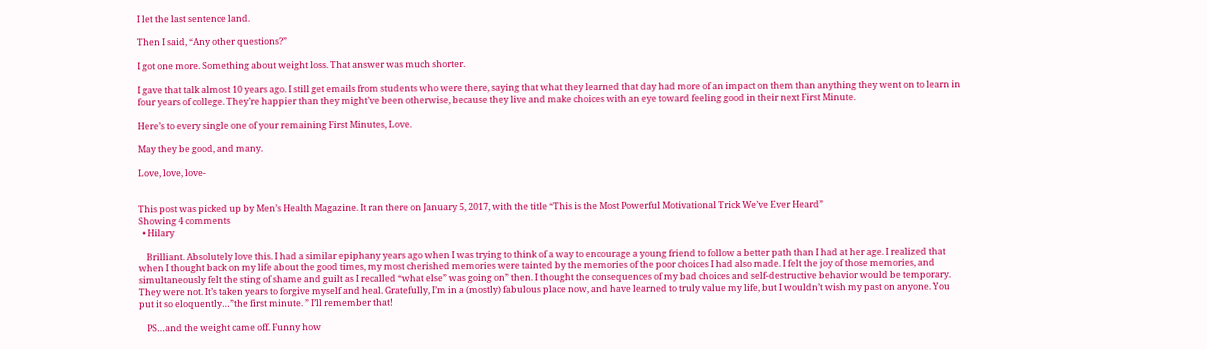I let the last sentence land.

Then I said, “Any other questions?”

I got one more. Something about weight loss. That answer was much shorter.

I gave that talk almost 10 years ago. I still get emails from students who were there, saying that what they learned that day had more of an impact on them than anything they went on to learn in four years of college. They’re happier than they might’ve been otherwise, because they live and make choices with an eye toward feeling good in their next First Minute.

Here’s to every single one of your remaining First Minutes, Love.

May they be good, and many.

Love, love, love-


This post was picked up by Men’s Health Magazine. It ran there on January 5, 2017, with the title “This is the Most Powerful Motivational Trick We’ve Ever Heard”
Showing 4 comments
  • Hilary

    Brilliant. Absolutely love this. I had a similar epiphany years ago when I was trying to think of a way to encourage a young friend to follow a better path than I had at her age. I realized that when I thought back on my life about the good times, my most cherished memories were tainted by the memories of the poor choices I had also made. I felt the joy of those memories, and simultaneously felt the sting of shame and guilt as I recalled “what else” was going on” then. I thought the consequences of my bad choices and self-destructive behavior would be temporary. They were not. It’s taken years to forgive myself and heal. Gratefully, I’m in a (mostly) fabulous place now, and have learned to truly value my life, but I wouldn’t wish my past on anyone. You put it so eloquently…”the first minute. ” I’ll remember that!

    PS…and the weight came off. Funny how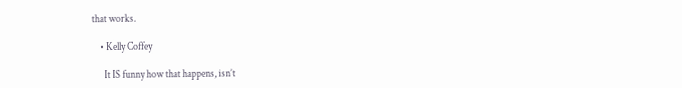that works.

    • Kelly Coffey

      It IS funny how that happens, isn’t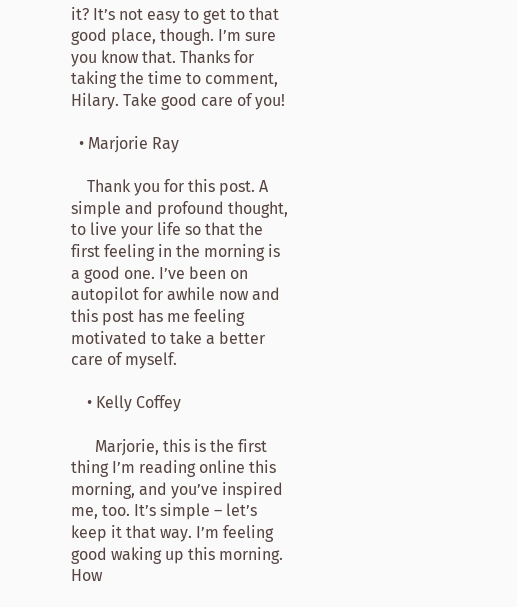it? It’s not easy to get to that good place, though. I’m sure you know that. Thanks for taking the time to comment, Hilary. Take good care of you!

  • Marjorie Ray

    Thank you for this post. A simple and profound thought, to live your life so that the first feeling in the morning is a good one. I’ve been on autopilot for awhile now and this post has me feeling motivated to take a better care of myself.

    • Kelly Coffey

      Marjorie, this is the first thing I’m reading online this morning, and you’ve inspired me, too. It’s simple – let’s keep it that way. I’m feeling good waking up this morning. How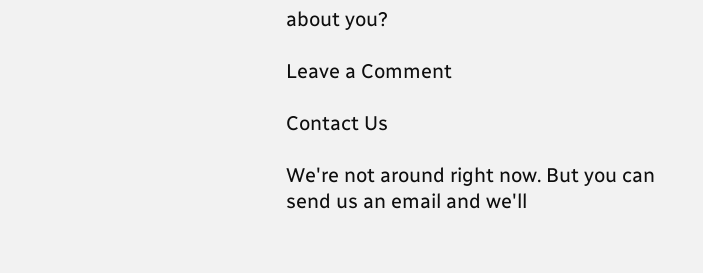about you?

Leave a Comment

Contact Us

We're not around right now. But you can send us an email and we'll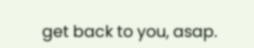get back to you, asap.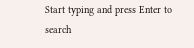Start typing and press Enter to search